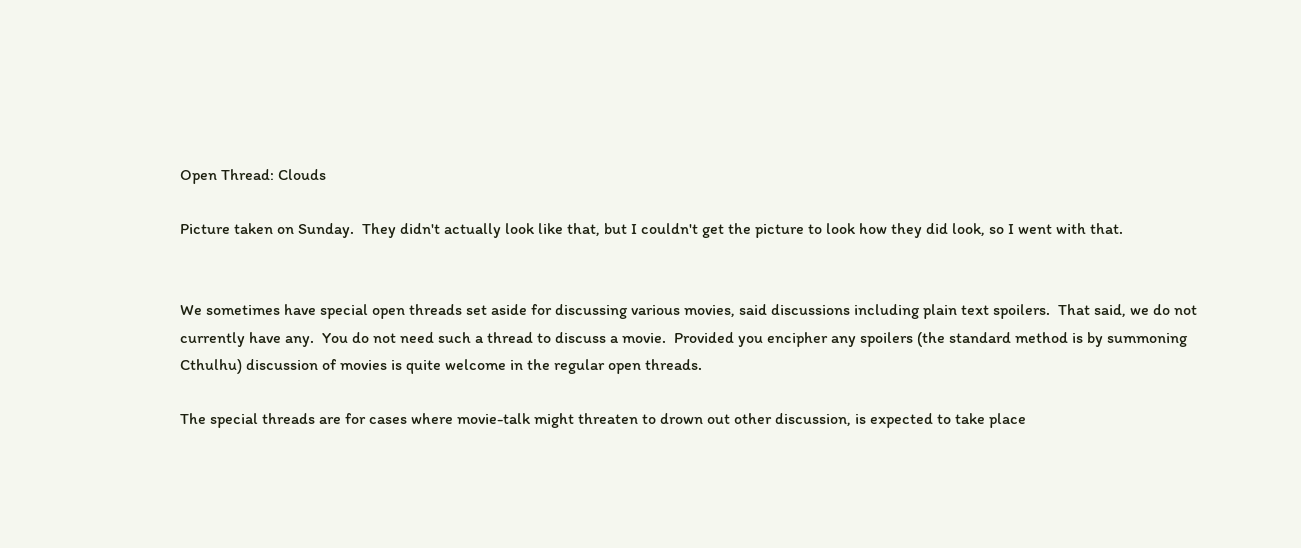Open Thread: Clouds

Picture taken on Sunday.  They didn't actually look like that, but I couldn't get the picture to look how they did look, so I went with that.


We sometimes have special open threads set aside for discussing various movies, said discussions including plain text spoilers.  That said, we do not currently have any.  You do not need such a thread to discuss a movie.  Provided you encipher any spoilers (the standard method is by summoning Cthulhu) discussion of movies is quite welcome in the regular open threads.

The special threads are for cases where movie-talk might threaten to drown out other discussion, is expected to take place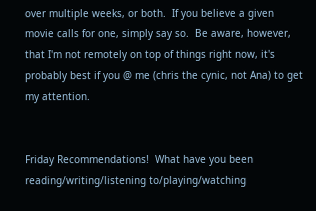over multiple weeks, or both.  If you believe a given movie calls for one, simply say so.  Be aware, however, that I'm not remotely on top of things right now, it's probably best if you @ me (chris the cynic, not Ana) to get my attention.


Friday Recommendations!  What have you been reading/writing/listening to/playing/watching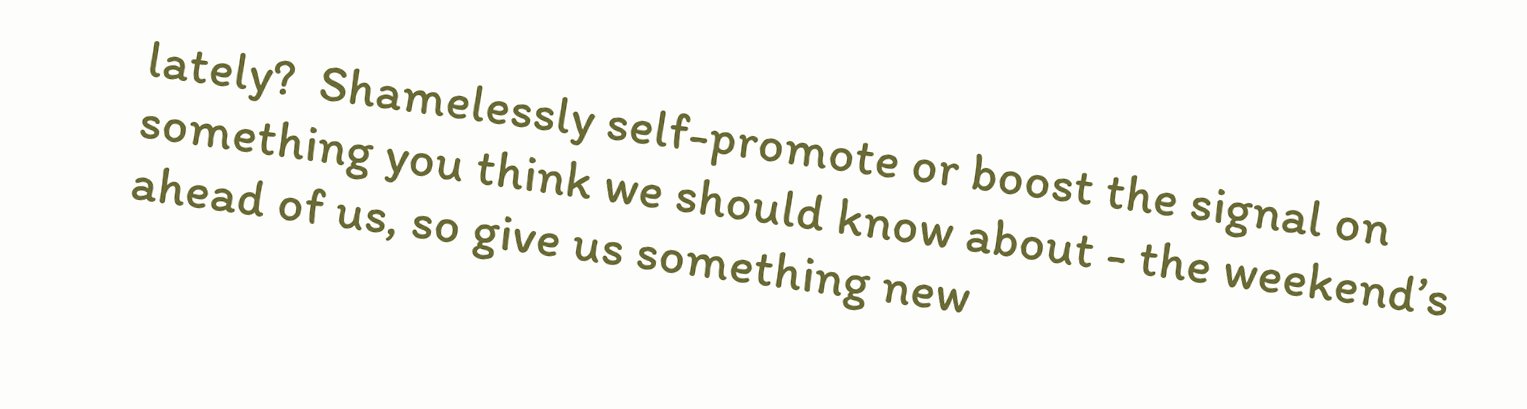lately?  Shamelessly self-promote or boost the signal on something you think we should know about - the weekend’s ahead of us, so give us something new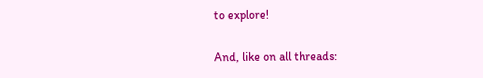to explore!

And, like on all threads: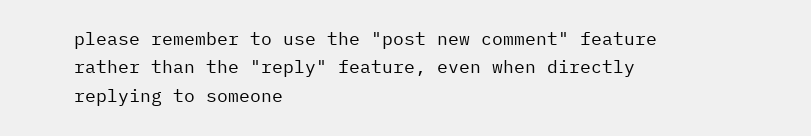please remember to use the "post new comment" feature rather than the "reply" feature, even when directly replying to someone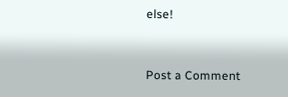else!


Post a Comment